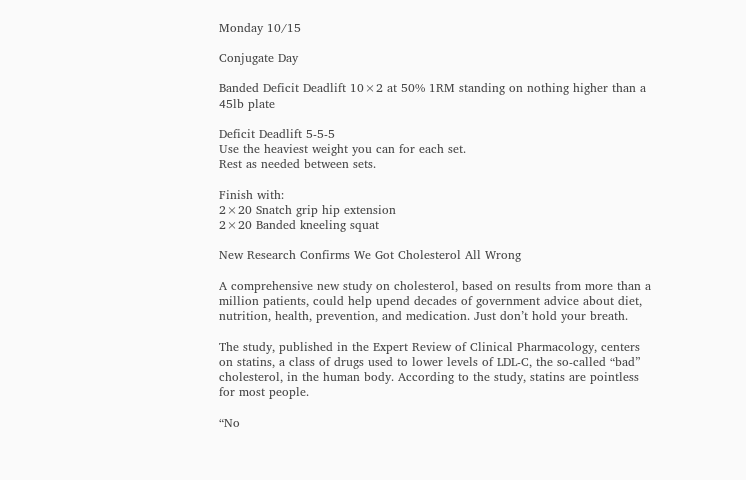Monday 10/15

Conjugate Day

Banded Deficit Deadlift 10×2 at 50% 1RM standing on nothing higher than a 45lb plate

Deficit Deadlift 5-5-5
Use the heaviest weight you can for each set.
Rest as needed between sets.

Finish with:
2×20 Snatch grip hip extension
2×20 Banded kneeling squat

New Research Confirms We Got Cholesterol All Wrong

A comprehensive new study on cholesterol, based on results from more than a million patients, could help upend decades of government advice about diet, nutrition, health, prevention, and medication. Just don’t hold your breath.

The study, published in the Expert Review of Clinical Pharmacology, centers on statins, a class of drugs used to lower levels of LDL-C, the so-called “bad” cholesterol, in the human body. According to the study, statins are pointless for most people.

“No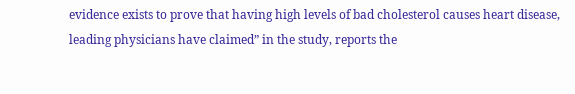evidence exists to prove that having high levels of bad cholesterol causes heart disease, leading physicians have claimed” in the study, reports the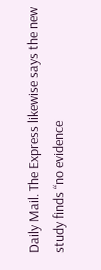Daily Mail. The Express likewise says the new study finds “no evidence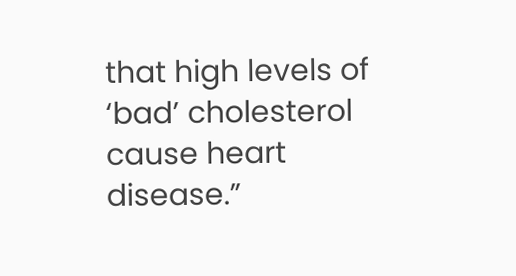that high levels of ‘bad’ cholesterol cause heart disease.”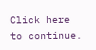Click here to continue.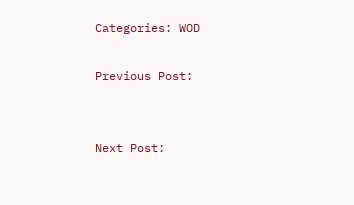Categories: WOD

Previous Post:


Next Post: